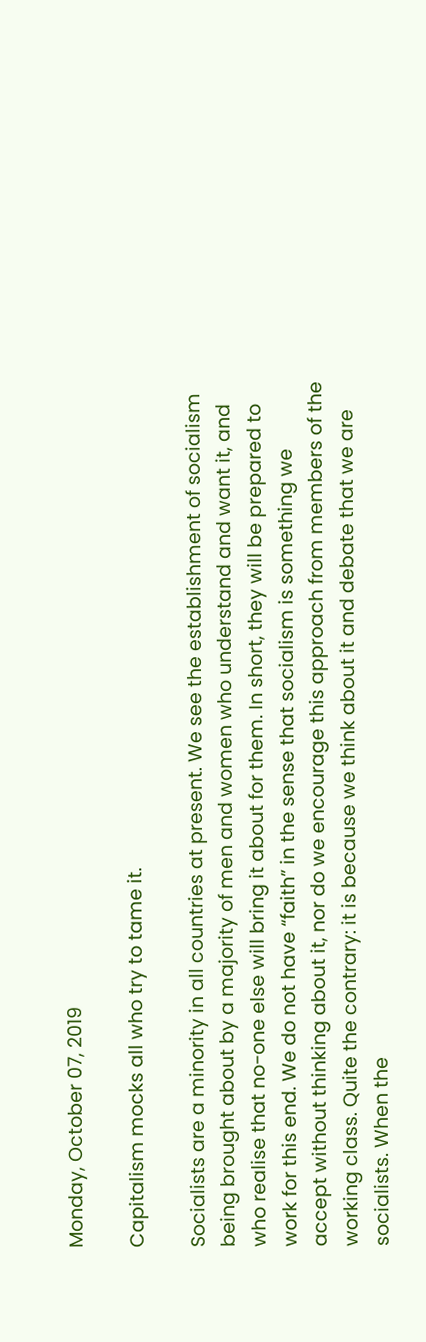Monday, October 07, 2019

Capitalism mocks all who try to tame it.

Socialists are a minority in all countries at present. We see the establishment of socialism being brought about by a majority of men and women who understand and want it, and who realise that no-one else will bring it about for them. In short, they will be prepared to work for this end. We do not have “faith” in the sense that socialism is something we accept without thinking about it, nor do we encourage this approach from members of the working class. Quite the contrary: it is because we think about it and debate that we are socialists. When the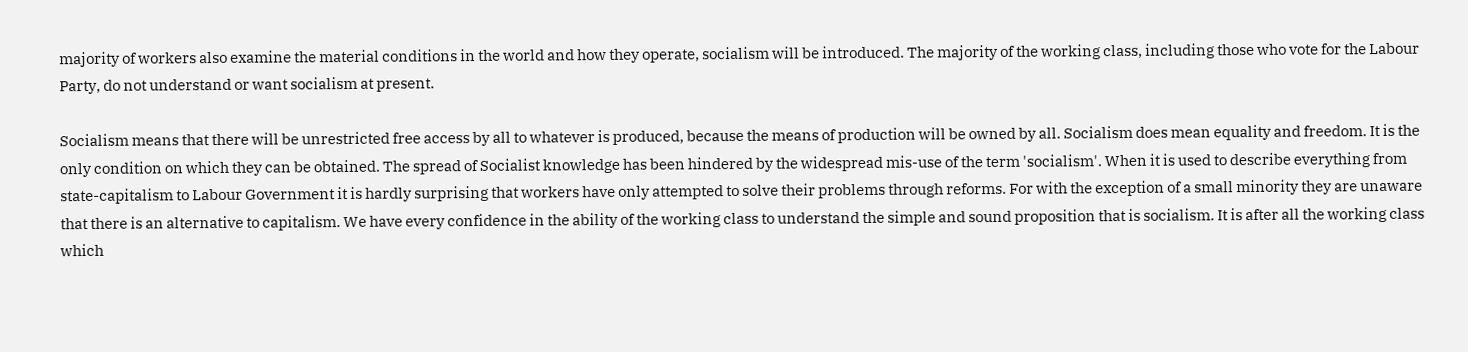majority of workers also examine the material conditions in the world and how they operate, socialism will be introduced. The majority of the working class, including those who vote for the Labour Party, do not understand or want socialism at present.

Socialism means that there will be unrestricted free access by all to whatever is produced, because the means of production will be owned by all. Socialism does mean equality and freedom. It is the only condition on which they can be obtained. The spread of Socialist knowledge has been hindered by the widespread mis-use of the term 'socialism'. When it is used to describe everything from state-capitalism to Labour Government it is hardly surprising that workers have only attempted to solve their problems through reforms. For with the exception of a small minority they are unaware that there is an alternative to capitalism. We have every confidence in the ability of the working class to understand the simple and sound proposition that is socialism. It is after all the working class which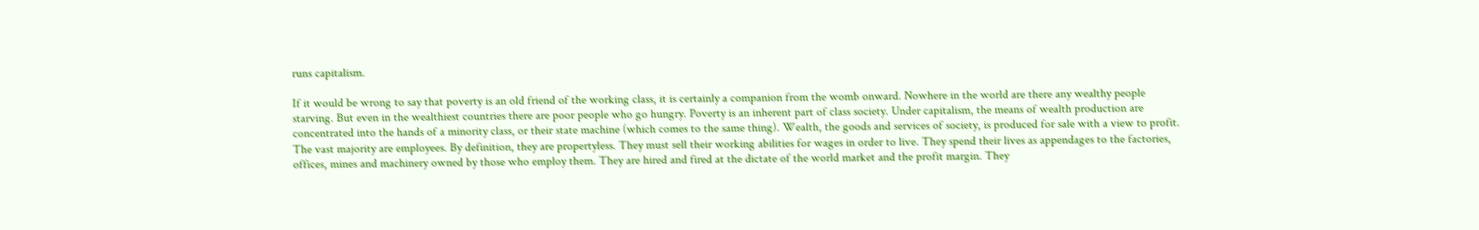runs capitalism.

If it would be wrong to say that poverty is an old friend of the working class, it is certainly a companion from the womb onward. Nowhere in the world are there any wealthy people starving. But even in the wealthiest countries there are poor people who go hungry. Poverty is an inherent part of class society. Under capitalism, the means of wealth production are concentrated into the hands of a minority class, or their state machine (which comes to the same thing). Wealth, the goods and services of society, is produced for sale with a view to profit. The vast majority are employees. By definition, they are propertyless. They must sell their working abilities for wages in order to live. They spend their lives as appendages to the factories, offices, mines and machinery owned by those who employ them. They are hired and fired at the dictate of the world market and the profit margin. They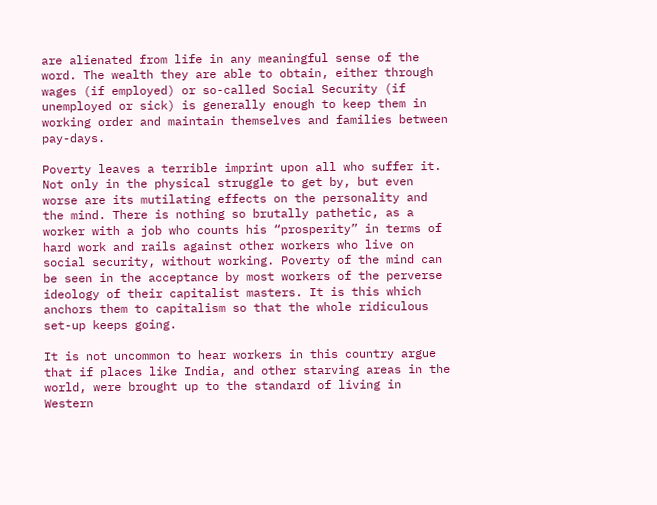are alienated from life in any meaningful sense of the word. The wealth they are able to obtain, either through wages (if employed) or so-called Social Security (if unemployed or sick) is generally enough to keep them in working order and maintain themselves and families between pay-days.

Poverty leaves a terrible imprint upon all who suffer it. Not only in the physical struggle to get by, but even worse are its mutilating effects on the personality and the mind. There is nothing so brutally pathetic, as a worker with a job who counts his “prosperity” in terms of hard work and rails against other workers who live on social security, without working. Poverty of the mind can be seen in the acceptance by most workers of the perverse ideology of their capitalist masters. It is this which anchors them to capitalism so that the whole ridiculous set-up keeps going.

It is not uncommon to hear workers in this country argue that if places like India, and other starving areas in the world, were brought up to the standard of living in Western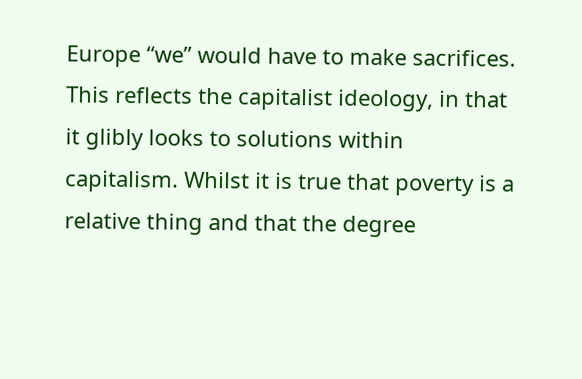Europe “we” would have to make sacrifices. This reflects the capitalist ideology, in that it glibly looks to solutions within capitalism. Whilst it is true that poverty is a relative thing and that the degree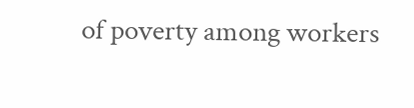of poverty among workers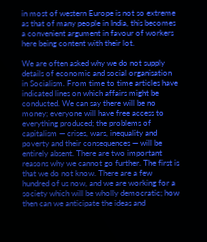in most of western Europe is not so extreme as that of many people in India, this becomes a convenient argument in favour of workers here being content with their lot.

We are often asked why we do not supply details of economic and social organisation in Socialism. From time to time articles have indicated lines on which affairs might be conducted. We can say there will be no money; everyone will have free access to everything produced; the problems of capitalism — crises, wars, inequality and poverty and their consequences — will be entirely absent. There are two important reasons why we cannot go further. The first is that we do not know. There are a few hundred of us now, and we are working for a society which will be wholly democratic; how then can we anticipate the ideas and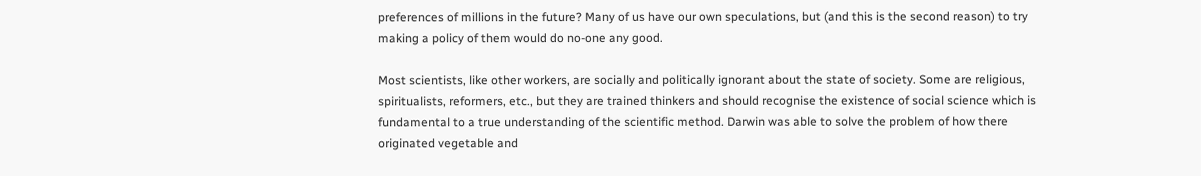preferences of millions in the future? Many of us have our own speculations, but (and this is the second reason) to try making a policy of them would do no-one any good.

Most scientists, like other workers, are socially and politically ignorant about the state of society. Some are religious, spiritualists, reformers, etc., but they are trained thinkers and should recognise the existence of social science which is fundamental to a true understanding of the scientific method. Darwin was able to solve the problem of how there originated vegetable and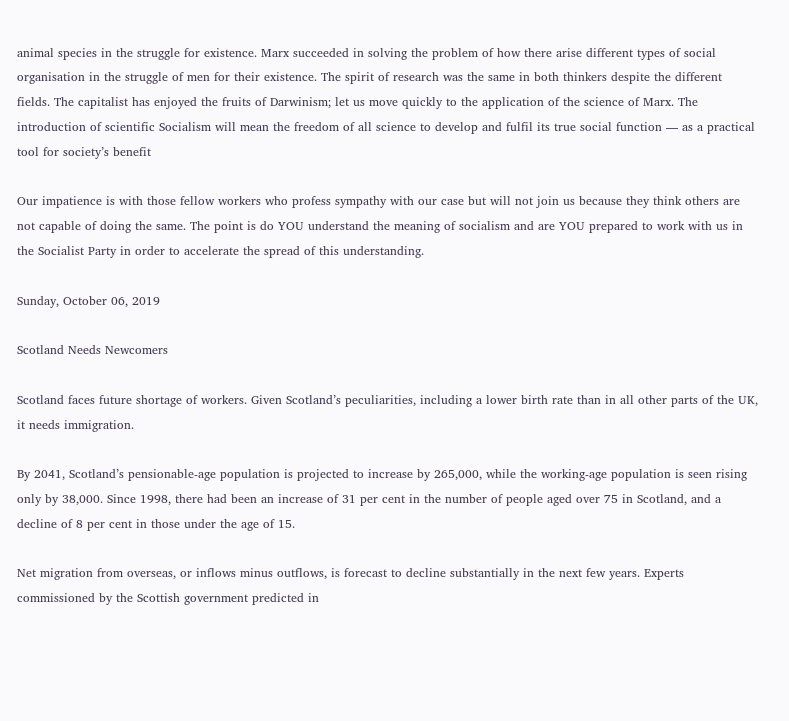animal species in the struggle for existence. Marx succeeded in solving the problem of how there arise different types of social organisation in the struggle of men for their existence. The spirit of research was the same in both thinkers despite the different fields. The capitalist has enjoyed the fruits of Darwinism; let us move quickly to the application of the science of Marx. The introduction of scientific Socialism will mean the freedom of all science to develop and fulfil its true social function — as a practical tool for society’s benefit

Our impatience is with those fellow workers who profess sympathy with our case but will not join us because they think others are not capable of doing the same. The point is do YOU understand the meaning of socialism and are YOU prepared to work with us in the Socialist Party in order to accelerate the spread of this understanding.

Sunday, October 06, 2019

Scotland Needs Newcomers

Scotland faces future shortage of workers. Given Scotland’s peculiarities, including a lower birth rate than in all other parts of the UK, it needs immigration.

By 2041, Scotland’s pensionable-age population is projected to increase by 265,000, while the working-age population is seen rising only by 38,000. Since 1998, there had been an increase of 31 per cent in the number of people aged over 75 in Scotland, and a decline of 8 per cent in those under the age of 15.

Net migration from overseas, or inflows minus outflows, is forecast to decline substantially in the next few years. Experts commissioned by the Scottish government predicted in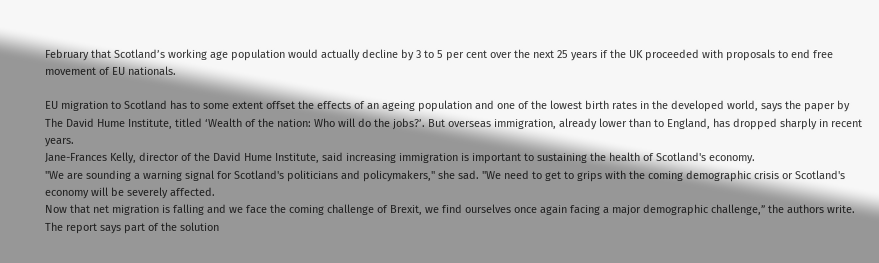February that Scotland’s working age population would actually decline by 3 to 5 per cent over the next 25 years if the UK proceeded with proposals to end free movement of EU nationals.

EU migration to Scotland has to some extent offset the effects of an ageing population and one of the lowest birth rates in the developed world, says the paper by The David Hume Institute, titled ‘Wealth of the nation: Who will do the jobs?’. But overseas immigration, already lower than to England, has dropped sharply in recent years.
Jane-Frances Kelly, director of the David Hume Institute, said increasing immigration is important to sustaining the health of Scotland's economy.
"We are sounding a warning signal for Scotland's politicians and policymakers," she sad. "We need to get to grips with the coming demographic crisis or Scotland's economy will be severely affected.
Now that net migration is falling and we face the coming challenge of Brexit, we find ourselves once again facing a major demographic challenge,” the authors write. The report says part of the solution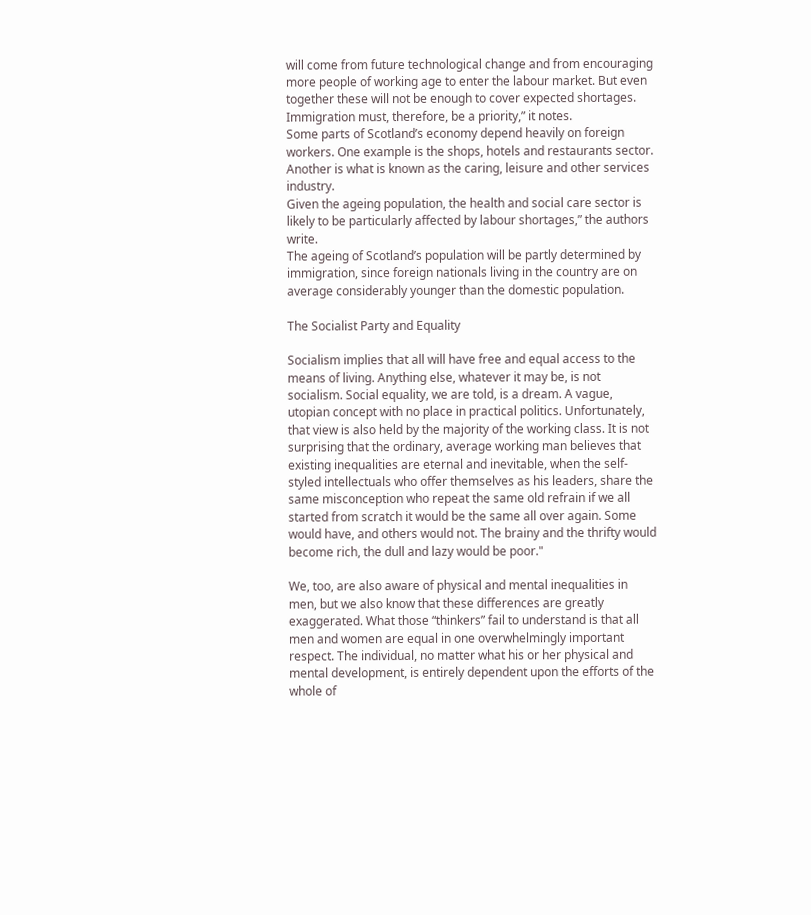will come from future technological change and from encouraging more people of working age to enter the labour market. But even together these will not be enough to cover expected shortages. Immigration must, therefore, be a priority,” it notes.
Some parts of Scotland’s economy depend heavily on foreign workers. One example is the shops, hotels and restaurants sector. Another is what is known as the caring, leisure and other services industry.
Given the ageing population, the health and social care sector is likely to be particularly affected by labour shortages,” the authors write.
The ageing of Scotland’s population will be partly determined by immigration, since foreign nationals living in the country are on average considerably younger than the domestic population.

The Socialist Party and Equality

Socialism implies that all will have free and equal access to the means of living. Anything else, whatever it may be, is not socialism. Social equality, we are told, is a dream. A vague, utopian concept with no place in practical politics. Unfortunately, that view is also held by the majority of the working class. It is not surprising that the ordinary, average working man believes that existing inequalities are eternal and inevitable, when the self-styled intellectuals who offer themselves as his leaders, share the same misconception who repeat the same old refrain if we all started from scratch it would be the same all over again. Some would have, and others would not. The brainy and the thrifty would become rich, the dull and lazy would be poor."

We, too, are also aware of physical and mental inequalities in men, but we also know that these differences are greatly exaggerated. What those “thinkers” fail to understand is that all men and women are equal in one overwhelmingly important respect. The individual, no matter what his or her physical and mental development, is entirely dependent upon the efforts of the whole of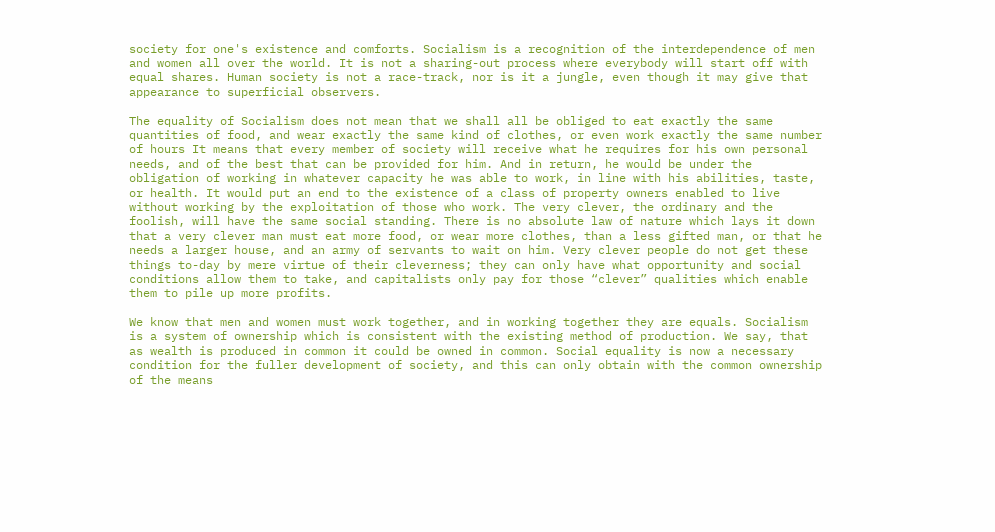society for one's existence and comforts. Socialism is a recognition of the interdependence of men and women all over the world. It is not a sharing-out process where everybody will start off with equal shares. Human society is not a race-track, nor is it a jungle, even though it may give that appearance to superficial observers.

The equality of Socialism does not mean that we shall all be obliged to eat exactly the same quantities of food, and wear exactly the same kind of clothes, or even work exactly the same number of hours It means that every member of society will receive what he requires for his own personal needs, and of the best that can be provided for him. And in return, he would be under the obligation of working in whatever capacity he was able to work, in line with his abilities, taste, or health. It would put an end to the existence of a class of property owners enabled to live without working by the exploitation of those who work. The very clever, the ordinary and the foolish, will have the same social standing. There is no absolute law of nature which lays it down that a very clever man must eat more food, or wear more clothes, than a less gifted man, or that he needs a larger house, and an army of servants to wait on him. Very clever people do not get these things to-day by mere virtue of their cleverness; they can only have what opportunity and social conditions allow them to take, and capitalists only pay for those “clever” qualities which enable them to pile up more profits.

We know that men and women must work together, and in working together they are equals. Socialism is a system of ownership which is consistent with the existing method of production. We say, that as wealth is produced in common it could be owned in common. Social equality is now a necessary condition for the fuller development of society, and this can only obtain with the common ownership of the means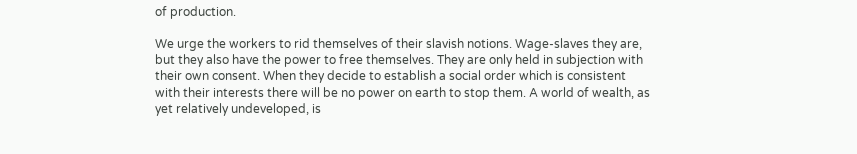of production.

We urge the workers to rid themselves of their slavish notions. Wage-slaves they are, but they also have the power to free themselves. They are only held in subjection with their own consent. When they decide to establish a social order which is consistent with their interests there will be no power on earth to stop them. A world of wealth, as yet relatively undeveloped, is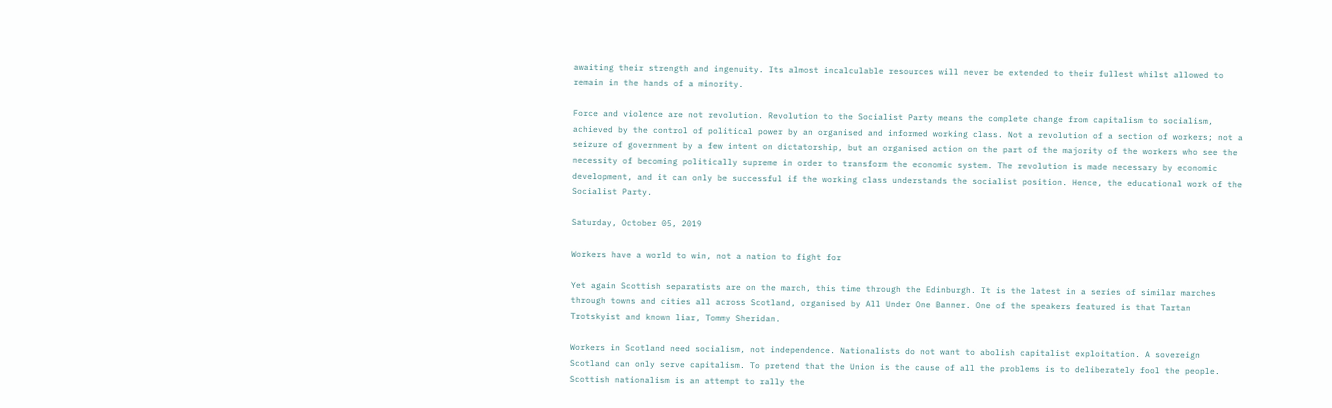awaiting their strength and ingenuity. Its almost incalculable resources will never be extended to their fullest whilst allowed to remain in the hands of a minority.

Force and violence are not revolution. Revolution to the Socialist Party means the complete change from capitalism to socialism, achieved by the control of political power by an organised and informed working class. Not a revolution of a section of workers; not a seizure of government by a few intent on dictatorship, but an organised action on the part of the majority of the workers who see the necessity of becoming politically supreme in order to transform the economic system. The revolution is made necessary by economic development, and it can only be successful if the working class understands the socialist position. Hence, the educational work of the Socialist Party.

Saturday, October 05, 2019

Workers have a world to win, not a nation to fight for

Yet again Scottish separatists are on the march, this time through the Edinburgh. It is the latest in a series of similar marches through towns and cities all across Scotland, organised by All Under One Banner. One of the speakers featured is that Tartan Trotskyist and known liar, Tommy Sheridan.

Workers in Scotland need socialism, not independence. Nationalists do not want to abolish capitalist exploitation. A sovereign Scotland can only serve capitalism. To pretend that the Union is the cause of all the problems is to deliberately fool the people. Scottish nationalism is an attempt to rally the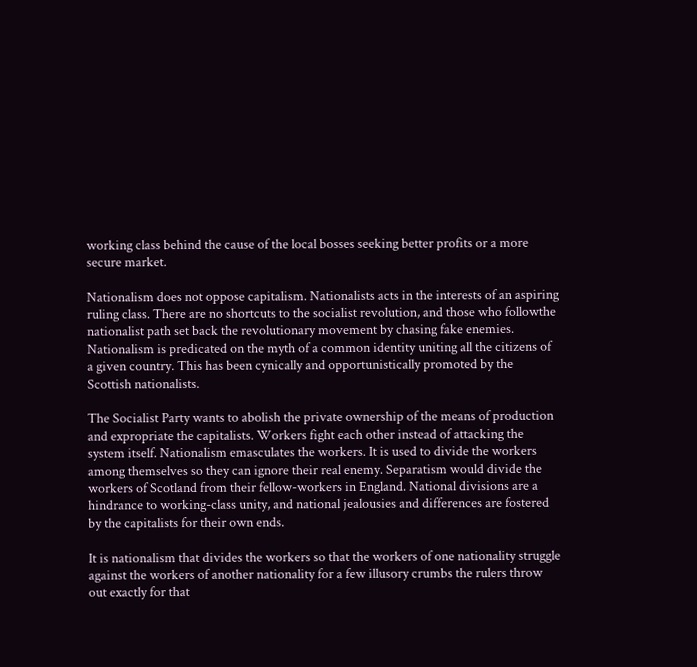working class behind the cause of the local bosses seeking better profits or a more secure market.

Nationalism does not oppose capitalism. Nationalists acts in the interests of an aspiring ruling class. There are no shortcuts to the socialist revolution, and those who followthe nationalist path set back the revolutionary movement by chasing fake enemies. Nationalism is predicated on the myth of a common identity uniting all the citizens of a given country. This has been cynically and opportunistically promoted by the Scottish nationalists.

The Socialist Party wants to abolish the private ownership of the means of production and expropriate the capitalists. Workers fight each other instead of attacking the system itself. Nationalism emasculates the workers. It is used to divide the workers among themselves so they can ignore their real enemy. Separatism would divide the workers of Scotland from their fellow-workers in England. National divisions are a hindrance to working-class unity, and national jealousies and differences are fostered by the capitalists for their own ends.

It is nationalism that divides the workers so that the workers of one nationality struggle against the workers of another nationality for a few illusory crumbs the rulers throw out exactly for that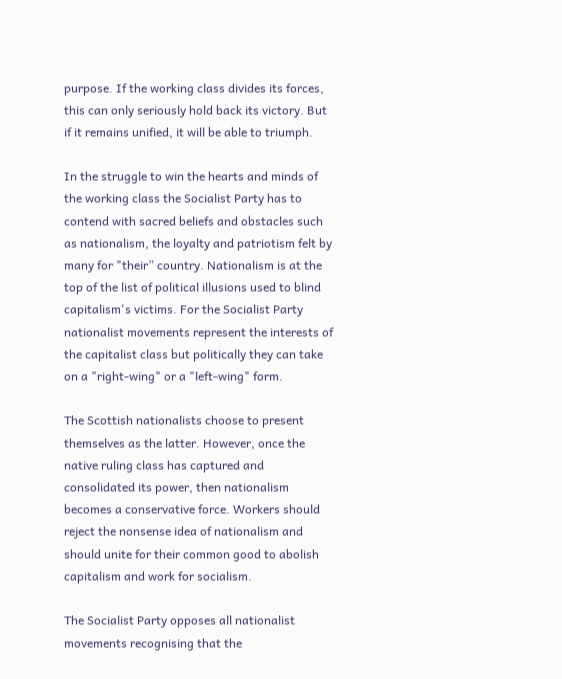purpose. If the working class divides its forces, this can only seriously hold back its victory. But if it remains unified, it will be able to triumph.

In the struggle to win the hearts and minds of the working class the Socialist Party has to contend with sacred beliefs and obstacles such as nationalism, the loyalty and patriotism felt by many for "their” country. Nationalism is at the top of the list of political illusions used to blind capitalism's victims. For the Socialist Party nationalist movements represent the interests of the capitalist class but politically they can take on a "right-wing" or a "left-wing" form.

The Scottish nationalists choose to present themselves as the latter. However, once the native ruling class has captured and consolidated its power, then nationalism becomes a conservative force. Workers should reject the nonsense idea of nationalism and should unite for their common good to abolish capitalism and work for socialism.

The Socialist Party opposes all nationalist movements recognising that the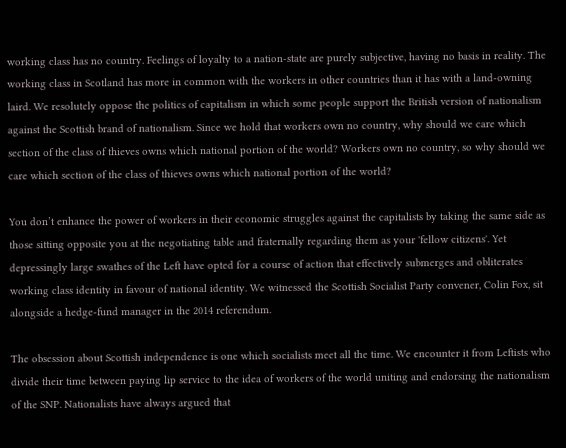working class has no country. Feelings of loyalty to a nation-state are purely subjective, having no basis in reality. The working class in Scotland has more in common with the workers in other countries than it has with a land-owning laird. We resolutely oppose the politics of capitalism in which some people support the British version of nationalism against the Scottish brand of nationalism. Since we hold that workers own no country, why should we care which section of the class of thieves owns which national portion of the world? Workers own no country, so why should we care which section of the class of thieves owns which national portion of the world?

You don’t enhance the power of workers in their economic struggles against the capitalists by taking the same side as those sitting opposite you at the negotiating table and fraternally regarding them as your 'fellow citizens'. Yet depressingly large swathes of the Left have opted for a course of action that effectively submerges and obliterates working class identity in favour of national identity. We witnessed the Scottish Socialist Party convener, Colin Fox, sit alongside a hedge-fund manager in the 2014 referendum.

The obsession about Scottish independence is one which socialists meet all the time. We encounter it from Leftists who divide their time between paying lip service to the idea of workers of the world uniting and endorsing the nationalism of the SNP. Nationalists have always argued that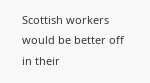Scottish workers would be better off in their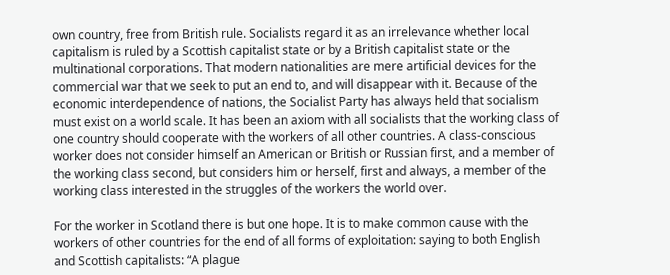own country, free from British rule. Socialists regard it as an irrelevance whether local capitalism is ruled by a Scottish capitalist state or by a British capitalist state or the multinational corporations. That modern nationalities are mere artificial devices for the commercial war that we seek to put an end to, and will disappear with it. Because of the economic interdependence of nations, the Socialist Party has always held that socialism must exist on a world scale. It has been an axiom with all socialists that the working class of one country should cooperate with the workers of all other countries. A class-conscious worker does not consider himself an American or British or Russian first, and a member of the working class second, but considers him or herself, first and always, a member of the working class interested in the struggles of the workers the world over.

For the worker in Scotland there is but one hope. It is to make common cause with the workers of other countries for the end of all forms of exploitation: saying to both English and Scottish capitalists: “A plague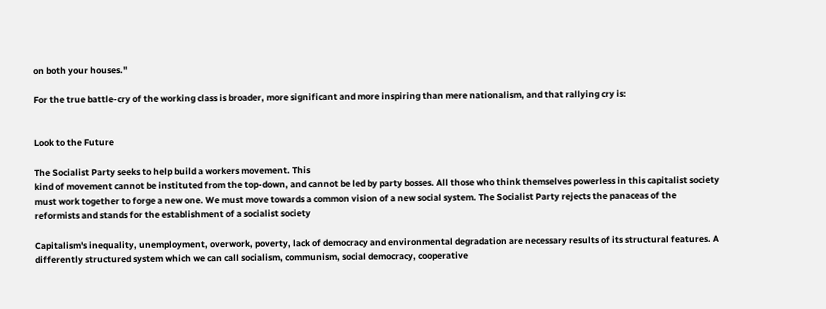on both your houses."

For the true battle-cry of the working class is broader, more significant and more inspiring than mere nationalism, and that rallying cry is:


Look to the Future

The Socialist Party seeks to help build a workers movement. This
kind of movement cannot be instituted from the top-down, and cannot be led by party bosses. All those who think themselves powerless in this capitalist society must work together to forge a new one. We must move towards a common vision of a new social system. The Socialist Party rejects the panaceas of the reformists and stands for the establishment of a socialist society

Capitalism's inequality, unemployment, overwork, poverty, lack of democracy and environmental degradation are necessary results of its structural features. A differently structured system which we can call socialism, communism, social democracy, cooperative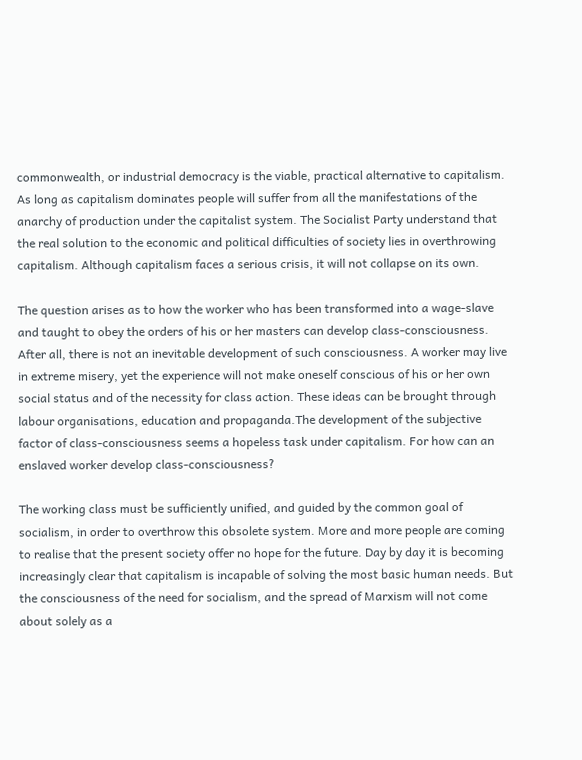commonwealth, or industrial democracy is the viable, practical alternative to capitalism. As long as capitalism dominates people will suffer from all the manifestations of the anarchy of production under the capitalist system. The Socialist Party understand that the real solution to the economic and political difficulties of society lies in overthrowing capitalism. Although capitalism faces a serious crisis, it will not collapse on its own.

The question arises as to how the worker who has been transformed into a wage-slave and taught to obey the orders of his or her masters can develop class-consciousness. After all, there is not an inevitable development of such consciousness. A worker may live in extreme misery, yet the experience will not make oneself conscious of his or her own social status and of the necessity for class action. These ideas can be brought through labour organisations, education and propaganda.The development of the subjective factor of class-consciousness seems a hopeless task under capitalism. For how can an enslaved worker develop class-consciousness?

The working class must be sufficiently unified, and guided by the common goal of socialism, in order to overthrow this obsolete system. More and more people are coming to realise that the present society offer no hope for the future. Day by day it is becoming increasingly clear that capitalism is incapable of solving the most basic human needs. But the consciousness of the need for socialism, and the spread of Marxism will not come about solely as a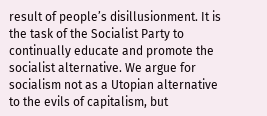result of people’s disillusionment. It is the task of the Socialist Party to continually educate and promote the socialist alternative. We argue for socialism not as a Utopian alternative to the evils of capitalism, but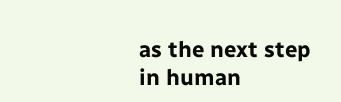as the next step in human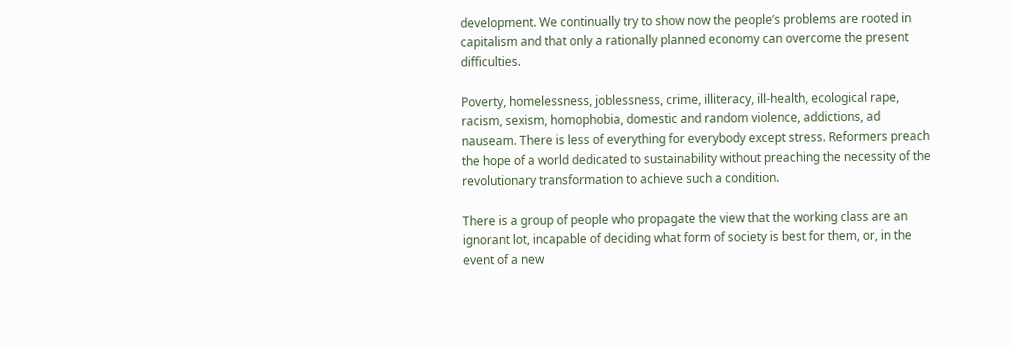development. We continually try to show now the people’s problems are rooted in capitalism and that only a rationally planned economy can overcome the present difficulties.

Poverty, homelessness, joblessness, crime, illiteracy, ill-health, ecological rape, racism, sexism, homophobia, domestic and random violence, addictions, ad nauseam. There is less of everything for everybody except stress. Reformers preach the hope of a world dedicated to sustainability without preaching the necessity of the revolutionary transformation to achieve such a condition.

There is a group of people who propagate the view that the working class are an ignorant lot, incapable of deciding what form of society is best for them, or, in the event of a new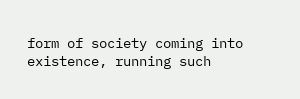form of society coming into existence, running such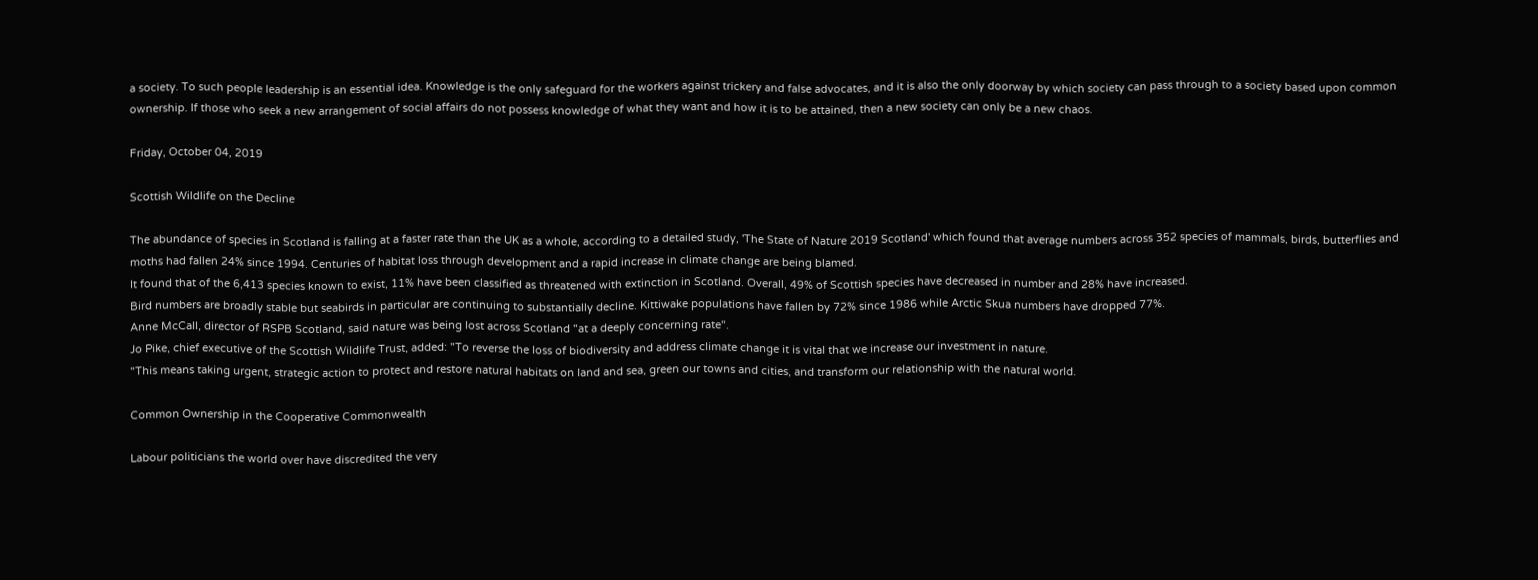a society. To such people leadership is an essential idea. Knowledge is the only safeguard for the workers against trickery and false advocates, and it is also the only doorway by which society can pass through to a society based upon common ownership. If those who seek a new arrangement of social affairs do not possess knowledge of what they want and how it is to be attained, then a new society can only be a new chaos.

Friday, October 04, 2019

Scottish Wildlife on the Decline

The abundance of species in Scotland is falling at a faster rate than the UK as a whole, according to a detailed study, 'The State of Nature 2019 Scotland' which found that average numbers across 352 species of mammals, birds, butterflies and moths had fallen 24% since 1994. Centuries of habitat loss through development and a rapid increase in climate change are being blamed.
It found that of the 6,413 species known to exist, 11% have been classified as threatened with extinction in Scotland. Overall, 49% of Scottish species have decreased in number and 28% have increased.
Bird numbers are broadly stable but seabirds in particular are continuing to substantially decline. Kittiwake populations have fallen by 72% since 1986 while Arctic Skua numbers have dropped 77%.
Anne McCall, director of RSPB Scotland, said nature was being lost across Scotland "at a deeply concerning rate".
Jo Pike, chief executive of the Scottish Wildlife Trust, added: "To reverse the loss of biodiversity and address climate change it is vital that we increase our investment in nature.
"This means taking urgent, strategic action to protect and restore natural habitats on land and sea, green our towns and cities, and transform our relationship with the natural world.

Common Ownership in the Cooperative Commonwealth

Labour politicians the world over have discredited the very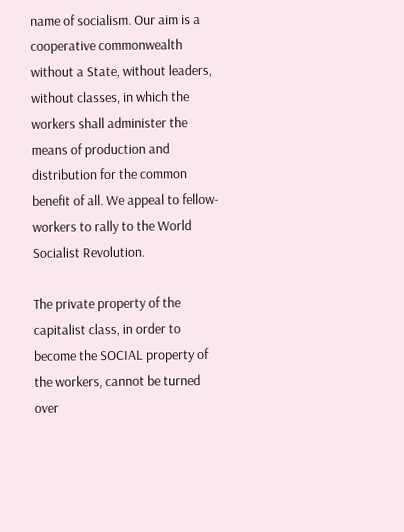name of socialism. Our aim is a cooperative commonwealth without a State, without leaders, without classes, in which the workers shall administer the means of production and distribution for the common benefit of all. We appeal to fellow-workers to rally to the World Socialist Revolution.

The private property of the capitalist class, in order to become the SOCIAL property of the workers, cannot be turned over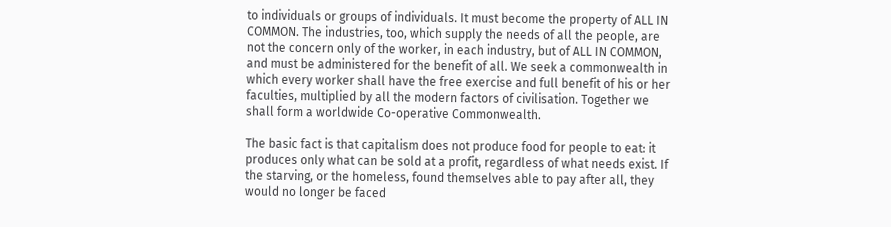to individuals or groups of individuals. It must become the property of ALL IN COMMON. The industries, too, which supply the needs of all the people, are not the concern only of the worker, in each industry, but of ALL IN COMMON, and must be administered for the benefit of all. We seek a commonwealth in which every worker shall have the free exercise and full benefit of his or her faculties, multiplied by all the modern factors of civilisation. Together we shall form a worldwide Co-operative Commonwealth.

The basic fact is that capitalism does not produce food for people to eat: it produces only what can be sold at a profit, regardless of what needs exist. If the starving, or the homeless, found themselves able to pay after all, they would no longer be faced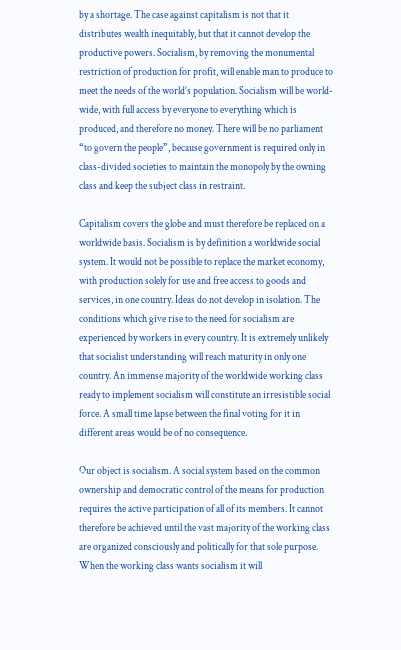by a shortage. The case against capitalism is not that it distributes wealth inequitably, but that it cannot develop the productive powers. Socialism, by removing the monumental restriction of production for profit, will enable man to produce to meet the needs of the world’s population. Socialism will be world-wide, with full access by everyone to everything which is produced, and therefore no money. There will be no parliament “to govern the people”, because government is required only in class-divided societies to maintain the monopoly by the owning class and keep the subject class in restraint.

Capitalism covers the globe and must therefore be replaced on a worldwide basis. Socialism is by definition a worldwide social system. It would not be possible to replace the market economy, with production solely for use and free access to goods and services, in one country. Ideas do not develop in isolation. The conditions which give rise to the need for socialism are experienced by workers in every country. It is extremely unlikely that socialist understanding will reach maturity in only one country. An immense majority of the worldwide working class ready to implement socialism will constitute an irresistible social force. A small time lapse between the final voting for it in different areas would be of no consequence.

Our object is socialism. A social system based on the common ownership and democratic control of the means for production requires the active participation of all of its members. It cannot therefore be achieved until the vast majority of the working class are organized consciously and politically for that sole purpose. When the working class wants socialism it will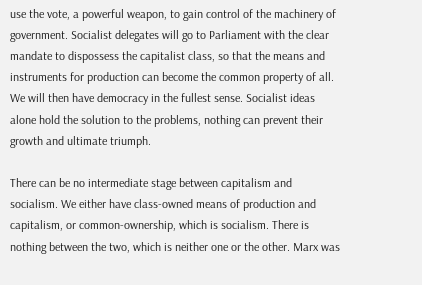use the vote, a powerful weapon, to gain control of the machinery of government. Socialist delegates will go to Parliament with the clear mandate to dispossess the capitalist class, so that the means and instruments for production can become the common property of all. We will then have democracy in the fullest sense. Socialist ideas alone hold the solution to the problems, nothing can prevent their growth and ultimate triumph.

There can be no intermediate stage between capitalism and socialism. We either have class-owned means of production and capitalism, or common-ownership, which is socialism. There is nothing between the two, which is neither one or the other. Marx was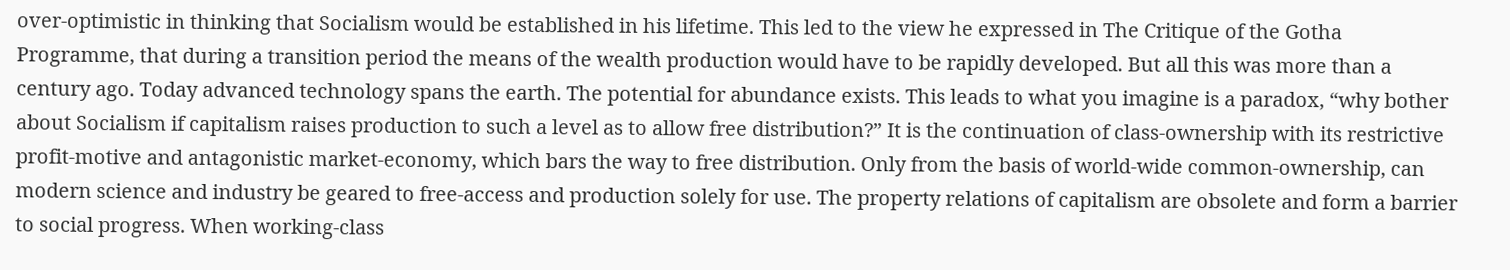over-optimistic in thinking that Socialism would be established in his lifetime. This led to the view he expressed in The Critique of the Gotha Programme, that during a transition period the means of the wealth production would have to be rapidly developed. But all this was more than a century ago. Today advanced technology spans the earth. The potential for abundance exists. This leads to what you imagine is a paradox, “why bother about Socialism if capitalism raises production to such a level as to allow free distribution?” It is the continuation of class-ownership with its restrictive profit-motive and antagonistic market-economy, which bars the way to free distribution. Only from the basis of world-wide common-ownership, can modern science and industry be geared to free-access and production solely for use. The property relations of capitalism are obsolete and form a barrier to social progress. When working-class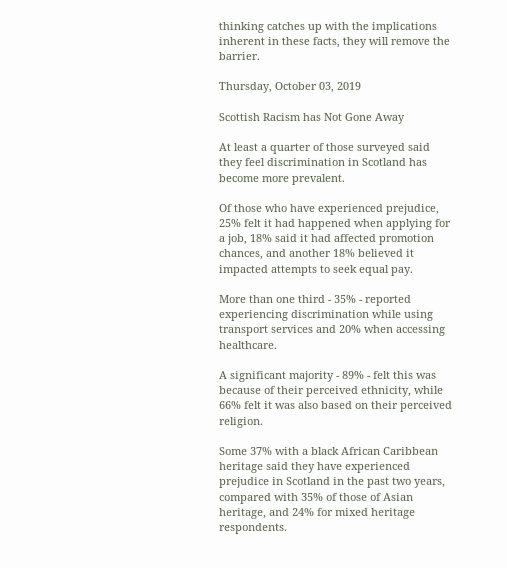thinking catches up with the implications inherent in these facts, they will remove the barrier.

Thursday, October 03, 2019

Scottish Racism has Not Gone Away

At least a quarter of those surveyed said they feel discrimination in Scotland has become more prevalent.

Of those who have experienced prejudice, 25% felt it had happened when applying for a job, 18% said it had affected promotion chances, and another 18% believed it impacted attempts to seek equal pay.

More than one third - 35% - reported experiencing discrimination while using transport services and 20% when accessing healthcare.

A significant majority - 89% - felt this was because of their perceived ethnicity, while 66% felt it was also based on their perceived religion.

Some 37% with a black African Caribbean heritage said they have experienced prejudice in Scotland in the past two years, compared with 35% of those of Asian heritage, and 24% for mixed heritage respondents.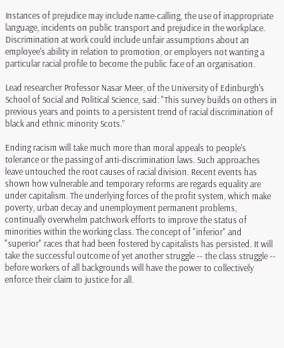Instances of prejudice may include name-calling, the use of inappropriate language, incidents on public transport and prejudice in the workplace. Discrimination at work could include unfair assumptions about an employee's ability in relation to promotion, or employers not wanting a particular racial profile to become the public face of an organisation.

Lead researcher Professor Nasar Meer, of the University of Edinburgh's School of Social and Political Science, said: "This survey builds on others in previous years and points to a persistent trend of racial discrimination of black and ethnic minority Scots.”

Ending racism will take much more than moral appeals to people's tolerance or the passing of anti-discrimination laws. Such approaches leave untouched the root causes of racial division. Recent events has shown how vulnerable and temporary reforms are regards equality are under capitalism. The underlying forces of the profit system, which make poverty, urban decay and unemployment permanent problems, continually overwhelm patchwork efforts to improve the status of minorities within the working class. The concept of "inferior" and "superior" races that had been fostered by capitalists has persisted. It will take the successful outcome of yet another struggle -- the class struggle -- before workers of all backgrounds will have the power to collectively enforce their claim to justice for all.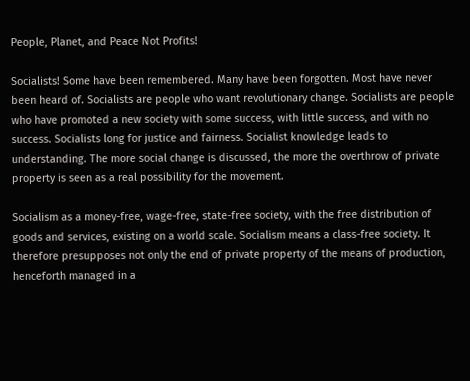People, Planet, and Peace Not Profits!

Socialists! Some have been remembered. Many have been forgotten. Most have never been heard of. Socialists are people who want revolutionary change. Socialists are people who have promoted a new society with some success, with little success, and with no success. Socialists long for justice and fairness. Socialist knowledge leads to understanding. The more social change is discussed, the more the overthrow of private property is seen as a real possibility for the movement.

Socialism as a money-free, wage-free, state-free society, with the free distribution of goods and services, existing on a world scale. Socialism means a class-free society. It therefore presupposes not only the end of private property of the means of production, henceforth managed in a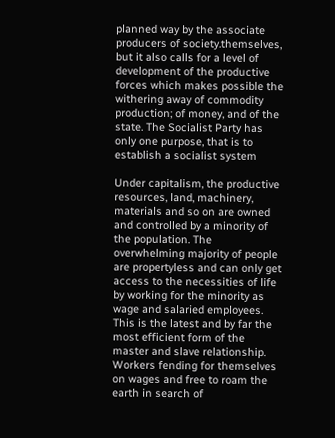planned way by the associate producers of society.themselves, but it also calls for a level of development of the productive forces which makes possible the withering away of commodity production; of money, and of the state. The Socialist Party has only one purpose, that is to establish a socialist system

Under capitalism, the productive resources, land, machinery, materials and so on are owned and controlled by a minority of the population. The overwhelming majority of people are propertyless and can only get access to the necessities of life by working for the minority as wage and salaried employees. This is the latest and by far the most efficient form of the master and slave relationship. Workers fending for themselves on wages and free to roam the earth in search of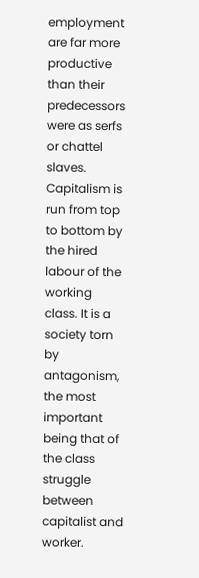employment are far more productive than their predecessors were as serfs or chattel slaves. Capitalism is run from top to bottom by the hired labour of the working class. It is a society torn by antagonism, the most important being that of the class struggle between capitalist and worker.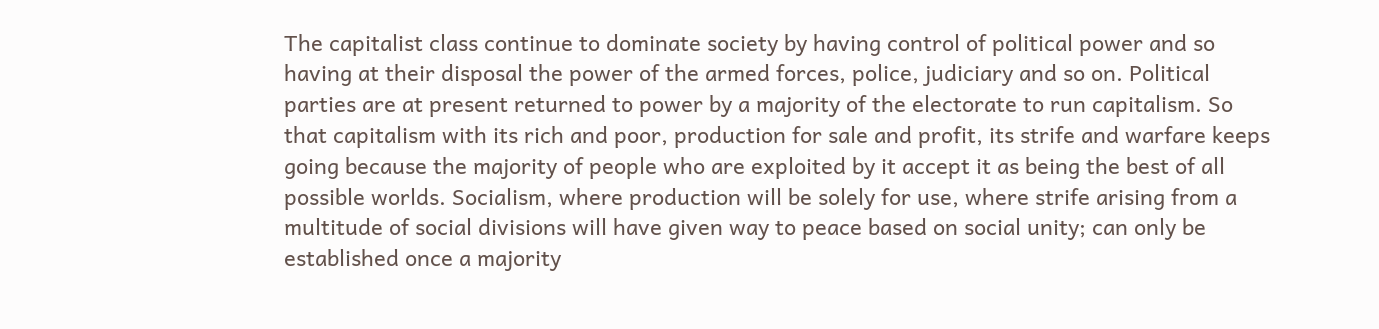The capitalist class continue to dominate society by having control of political power and so having at their disposal the power of the armed forces, police, judiciary and so on. Political parties are at present returned to power by a majority of the electorate to run capitalism. So that capitalism with its rich and poor, production for sale and profit, its strife and warfare keeps going because the majority of people who are exploited by it accept it as being the best of all possible worlds. Socialism, where production will be solely for use, where strife arising from a multitude of social divisions will have given way to peace based on social unity; can only be established once a majority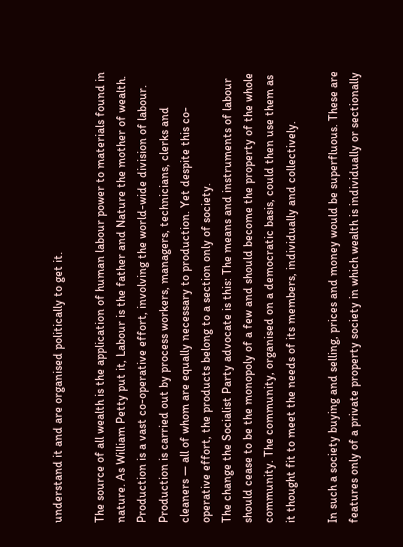understand it and are organised politically to get it.

The source of all wealth is the application of human labour power to materials found in nature. As William Petty put it, Labour is the father and Nature the mother of wealth. Production is a vast co-operative effort, involving the world-wide division of labour. Production is carried out by process workers, managers, technicians, clerks and cleaners — all of whom are equally necessary to production. Yet despite this co-operative effort, the products belong to a section only of society.
The change the Socialist Party advocate is this: The means and instruments of labour should cease to be the monopoly of a few and should become the property of the whole community. The community, organised on a democratic basis, could then use them as it thought fit to meet the needs of its members, individually and collectively.

In such a society buying and selling, prices and money would be superfluous. These are features only of a private property society in which wealth is individually or sectionally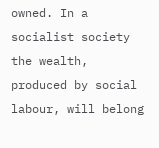owned. In a socialist society the wealth, produced by social labour, will belong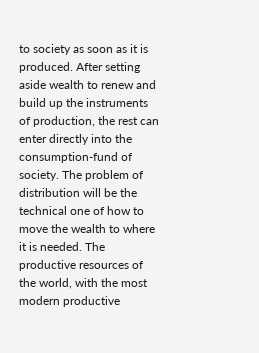to society as soon as it is produced. After setting aside wealth to renew and build up the instruments of production, the rest can enter directly into the consumption-fund of society. The problem of distribution will be the technical one of how to move the wealth to where it is needed. The productive resources of the world, with the most modern productive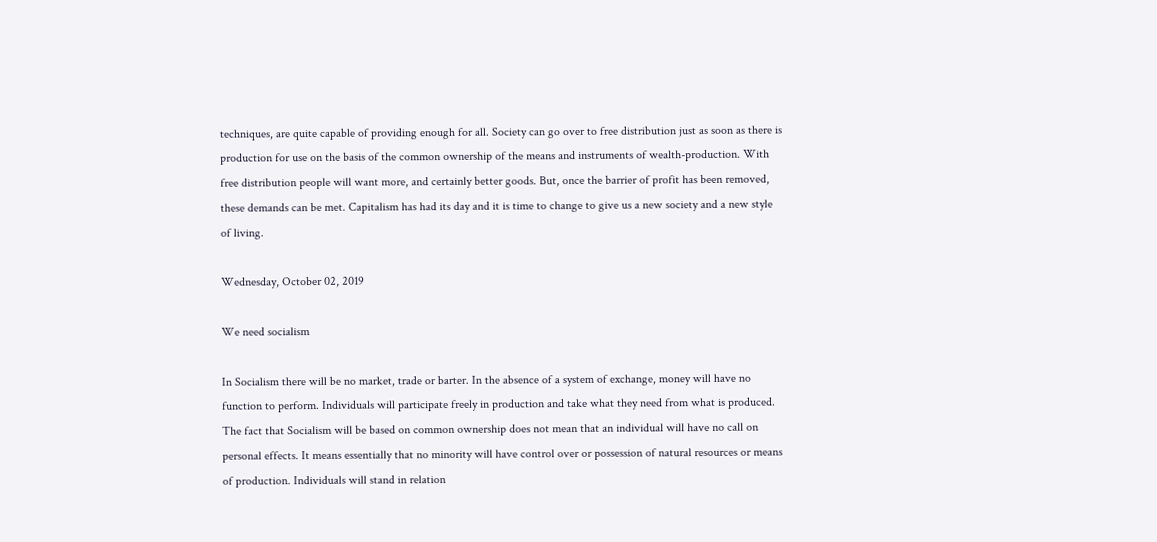techniques, are quite capable of providing enough for all. Society can go over to free distribution just as soon as there is production for use on the basis of the common ownership of the means and instruments of wealth-production. With free distribution people will want more, and certainly better goods. But, once the barrier of profit has been removed, these demands can be met. Capitalism has had its day and it is time to change to give us a new society and a new style of living.

Wednesday, October 02, 2019

We need socialism

In Socialism there will be no market, trade or barter. In the absence of a system of exchange, money will have no function to perform. Individuals will participate freely in production and take what they need from what is produced. The fact that Socialism will be based on common ownership does not mean that an individual will have no call on personal effects. It means essentially that no minority will have control over or possession of natural resources or means of production. Individuals will stand in relation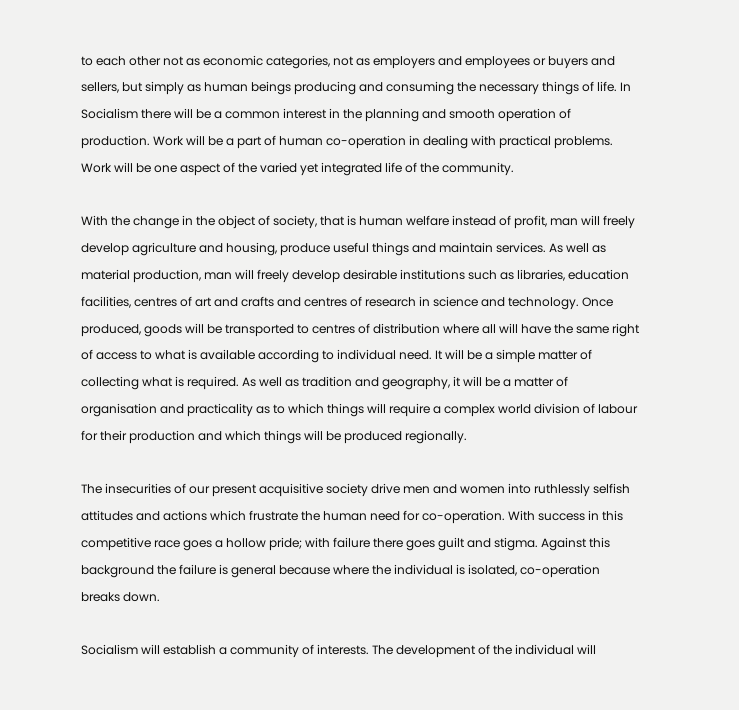to each other not as economic categories, not as employers and employees or buyers and sellers, but simply as human beings producing and consuming the necessary things of life. In Socialism there will be a common interest in the planning and smooth operation of production. Work will be a part of human co-operation in dealing with practical problems. Work will be one aspect of the varied yet integrated life of the community.

With the change in the object of society, that is human welfare instead of profit, man will freely develop agriculture and housing, produce useful things and maintain services. As well as material production, man will freely develop desirable institutions such as libraries, education facilities, centres of art and crafts and centres of research in science and technology. Once produced, goods will be transported to centres of distribution where all will have the same right of access to what is available according to individual need. It will be a simple matter of collecting what is required. As well as tradition and geography, it will be a matter of organisation and practicality as to which things will require a complex world division of labour for their production and which things will be produced regionally.

The insecurities of our present acquisitive society drive men and women into ruthlessly selfish attitudes and actions which frustrate the human need for co-operation. With success in this competitive race goes a hollow pride; with failure there goes guilt and stigma. Against this background the failure is general because where the individual is isolated, co-operation breaks down.

Socialism will establish a community of interests. The development of the individual will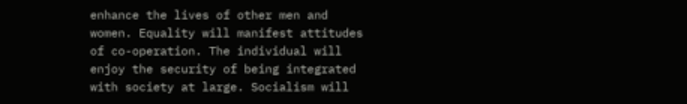enhance the lives of other men and women. Equality will manifest attitudes of co-operation. The individual will enjoy the security of being integrated with society at large. Socialism will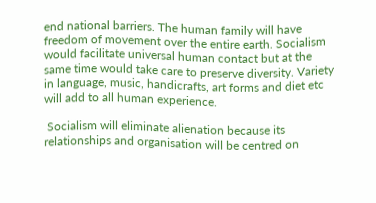end national barriers. The human family will have freedom of movement over the entire earth. Socialism would facilitate universal human contact but at the same time would take care to preserve diversity. Variety in language, music, handicrafts, art forms and diet etc will add to all human experience.

 Socialism will eliminate alienation because its relationships and organisation will be centred on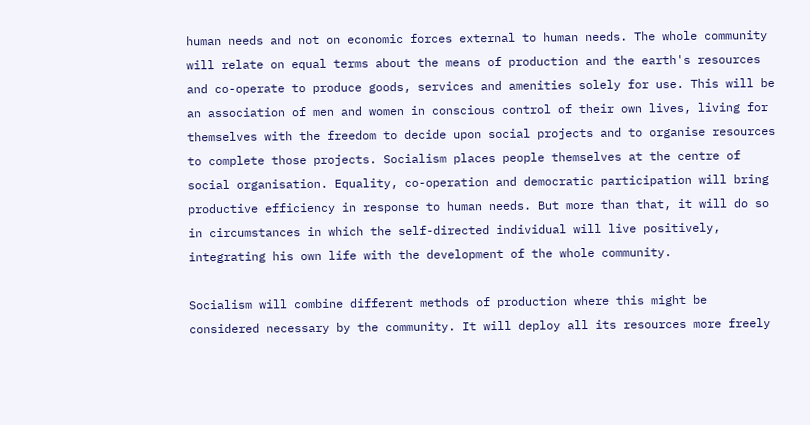human needs and not on economic forces external to human needs. The whole community will relate on equal terms about the means of production and the earth's resources and co-operate to produce goods, services and amenities solely for use. This will be an association of men and women in conscious control of their own lives, living for themselves with the freedom to decide upon social projects and to organise resources to complete those projects. Socialism places people themselves at the centre of social organisation. Equality, co-operation and democratic participation will bring productive efficiency in response to human needs. But more than that, it will do so in circumstances in which the self-directed individual will live positively, integrating his own life with the development of the whole community.

Socialism will combine different methods of production where this might be considered necessary by the community. It will deploy all its resources more freely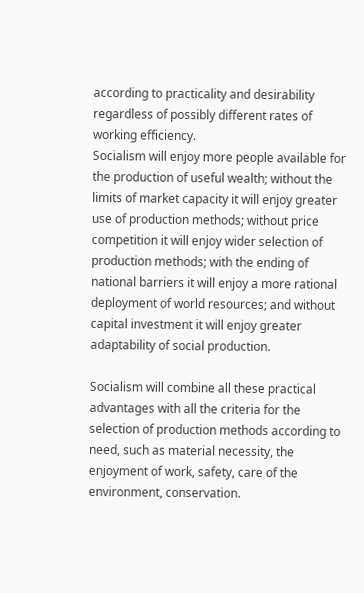according to practicality and desirability regardless of possibly different rates of working efficiency.
Socialism will enjoy more people available for the production of useful wealth; without the limits of market capacity it will enjoy greater use of production methods; without price competition it will enjoy wider selection of production methods; with the ending of national barriers it will enjoy a more rational deployment of world resources; and without capital investment it will enjoy greater adaptability of social production.

Socialism will combine all these practical advantages with all the criteria for the selection of production methods according to need, such as material necessity, the enjoyment of work, safety, care of the environment, conservation.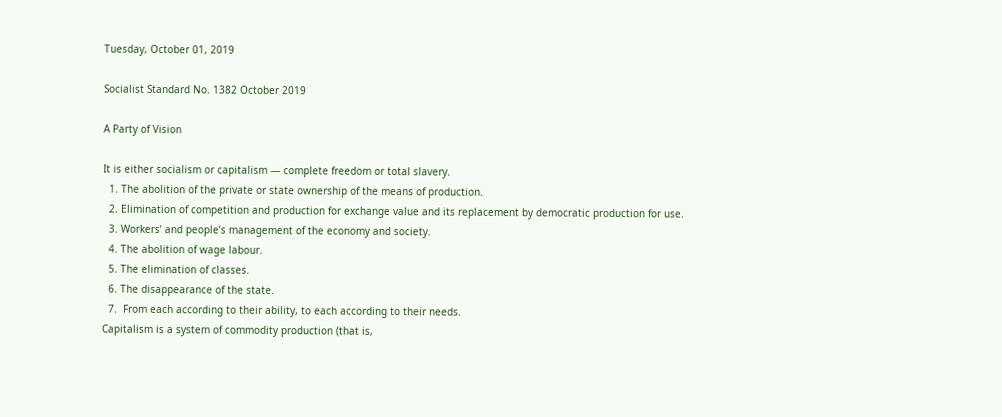Tuesday, October 01, 2019

Socialist Standard No. 1382 October 2019

A Party of Vision

It is either socialism or capitalism — complete freedom or total slavery.
  1. The abolition of the private or state ownership of the means of production.
  2. Elimination of competition and production for exchange value and its replacement by democratic production for use.
  3. Workers’ and people’s management of the economy and society.
  4. The abolition of wage labour.
  5. The elimination of classes.
  6. The disappearance of the state.
  7.  From each according to their ability, to each according to their needs.
Capitalism is a system of commodity production (that is,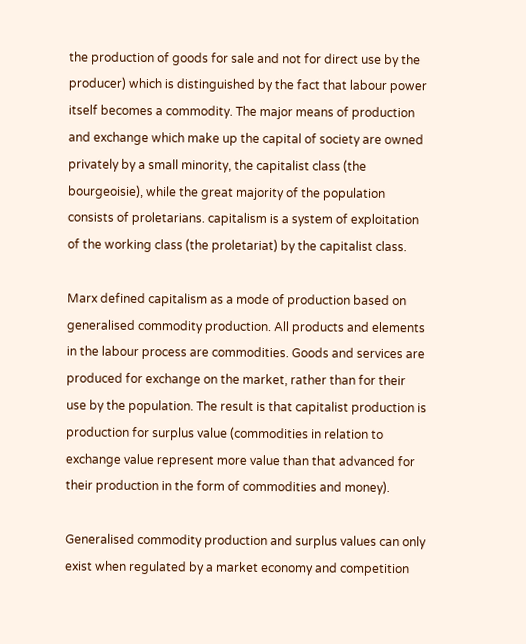the production of goods for sale and not for direct use by the producer) which is distinguished by the fact that labour power itself becomes a commodity. The major means of production and exchange which make up the capital of society are owned privately by a small minority, the capitalist class (the bourgeoisie), while the great majority of the population consists of proletarians. capitalism is a system of exploitation of the working class (the proletariat) by the capitalist class.

Marx defined capitalism as a mode of production based on generalised commodity production. All products and elements in the labour process are commodities. Goods and services are produced for exchange on the market, rather than for their use by the population. The result is that capitalist production is production for surplus value (commodities in relation to exchange value represent more value than that advanced for their production in the form of commodities and money).

Generalised commodity production and surplus values can only exist when regulated by a market economy and competition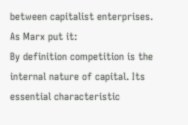between capitalist enterprises. As Marx put it:
By definition competition is the internal nature of capital. Its essential characteristic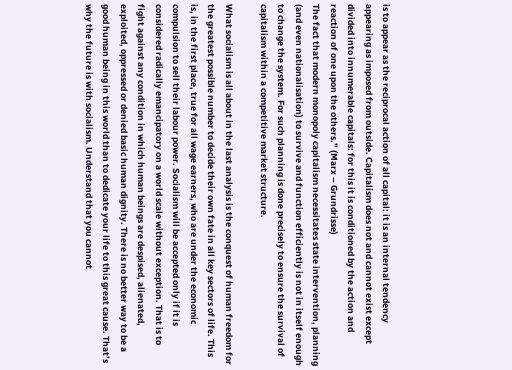is to appear as the reciprocal action of all capital: it is an internal tendency appearing as imposed from outside. Capitalism does not and cannot exist except divided into innumerable capitals: for this it is conditioned by the action and reaction of one upon the others.” (Marx – Grundrisse)
The fact that modern monopoly capitalism necessitates state intervention, planning (and even nationalisation) to survive and function efficiently is not in itself enough to change the system. For such planning is done precisely to ensure the survival of capitalism within a competitive market structure.

What socialism is all about in the last analysis is the conquest of human freedom for the greatest possible number to decide their own fate in all key sectors of life. This is, in the first place, true for all wage earners, who are under the economic compulsion to sell their labour power. Socialism will be accepted only if it is considered radically emancipatory on a world scale without exception. That is to fight against any condition in which human beings are despised, alienated, exploited, oppressed or denied basic human dignity. There is no better way to be a good human being in this world than to dedicate your life to this great cause. That’s why the future is with socialism. Understand that you cannot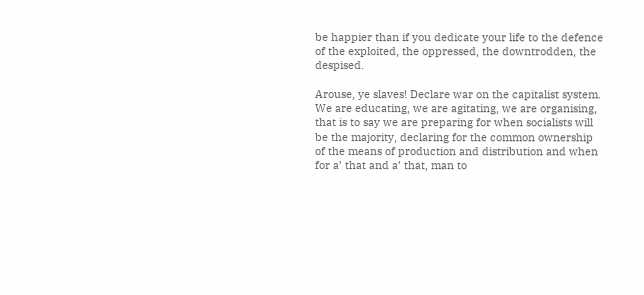be happier than if you dedicate your life to the defence of the exploited, the oppressed, the downtrodden, the despised.

Arouse, ye slaves! Declare war on the capitalist system. We are educating, we are agitating, we are organising, that is to say we are preparing for when socialists will be the majority, declaring for the common ownership of the means of production and distribution and when for a’ that and a’ that, man to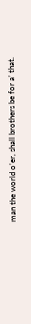man the world o’er, shall brothers be for a’ that.